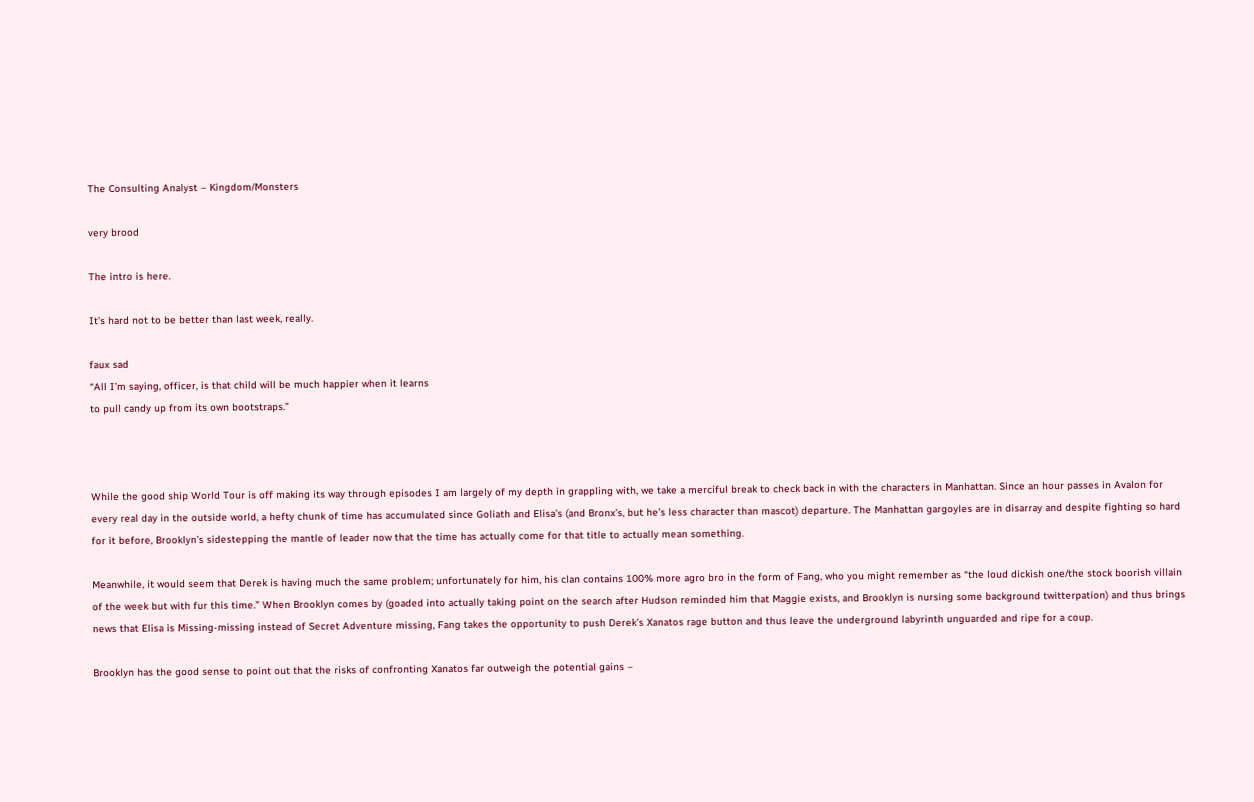The Consulting Analyst – Kingdom/Monsters

very brood

The intro is here.

It’s hard not to be better than last week, really.

faux sad
“All I’m saying, officer, is that child will be much happier when it learns
to pull candy up from its own bootstraps.”



While the good ship World Tour is off making its way through episodes I am largely of my depth in grappling with, we take a merciful break to check back in with the characters in Manhattan. Since an hour passes in Avalon for every real day in the outside world, a hefty chunk of time has accumulated since Goliath and Elisa’s (and Bronx’s, but he’s less character than mascot) departure. The Manhattan gargoyles are in disarray and despite fighting so hard for it before, Brooklyn’s sidestepping the mantle of leader now that the time has actually come for that title to actually mean something.

Meanwhile, it would seem that Derek is having much the same problem; unfortunately for him, his clan contains 100% more agro bro in the form of Fang, who you might remember as “the loud dickish one/the stock boorish villain of the week but with fur this time.” When Brooklyn comes by (goaded into actually taking point on the search after Hudson reminded him that Maggie exists, and Brooklyn is nursing some background twitterpation) and thus brings news that Elisa is Missing-missing instead of Secret Adventure missing, Fang takes the opportunity to push Derek’s Xanatos rage button and thus leave the underground labyrinth unguarded and ripe for a coup.

Brooklyn has the good sense to point out that the risks of confronting Xanatos far outweigh the potential gains –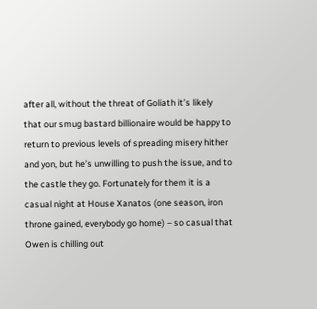after all, without the threat of Goliath it’s likely that our smug bastard billionaire would be happy to return to previous levels of spreading misery hither and yon, but he’s unwilling to push the issue, and to the castle they go. Fortunately for them it is a casual night at House Xanatos (one season, iron throne gained, everybody go home) – so casual that Owen is chilling out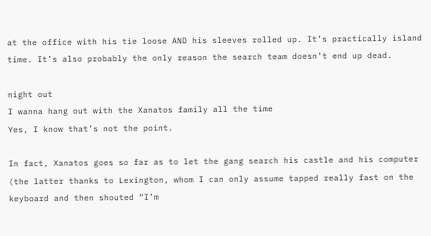at the office with his tie loose AND his sleeves rolled up. It’s practically island time. It’s also probably the only reason the search team doesn’t end up dead.

night out
I wanna hang out with the Xanatos family all the time
Yes, I know that’s not the point.

In fact, Xanatos goes so far as to let the gang search his castle and his computer (the latter thanks to Lexington, whom I can only assume tapped really fast on the keyboard and then shouted “I’m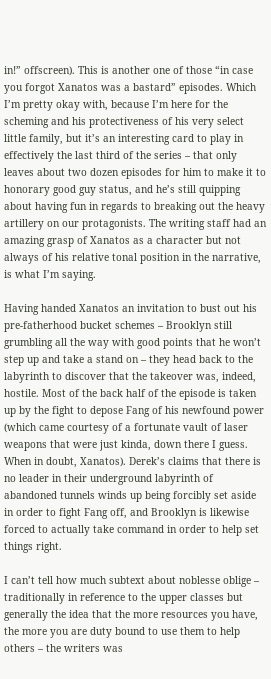in!” offscreen). This is another one of those “in case you forgot Xanatos was a bastard” episodes. Which I’m pretty okay with, because I’m here for the scheming and his protectiveness of his very select little family, but it’s an interesting card to play in effectively the last third of the series – that only leaves about two dozen episodes for him to make it to honorary good guy status, and he’s still quipping about having fun in regards to breaking out the heavy artillery on our protagonists. The writing staff had an amazing grasp of Xanatos as a character but not always of his relative tonal position in the narrative, is what I’m saying.

Having handed Xanatos an invitation to bust out his pre-fatherhood bucket schemes – Brooklyn still grumbling all the way with good points that he won’t step up and take a stand on – they head back to the labyrinth to discover that the takeover was, indeed, hostile. Most of the back half of the episode is taken up by the fight to depose Fang of his newfound power (which came courtesy of a fortunate vault of laser weapons that were just kinda, down there I guess. When in doubt, Xanatos). Derek’s claims that there is no leader in their underground labyrinth of abandoned tunnels winds up being forcibly set aside in order to fight Fang off, and Brooklyn is likewise forced to actually take command in order to help set things right.

I can’t tell how much subtext about noblesse oblige – traditionally in reference to the upper classes but generally the idea that the more resources you have, the more you are duty bound to use them to help others – the writers was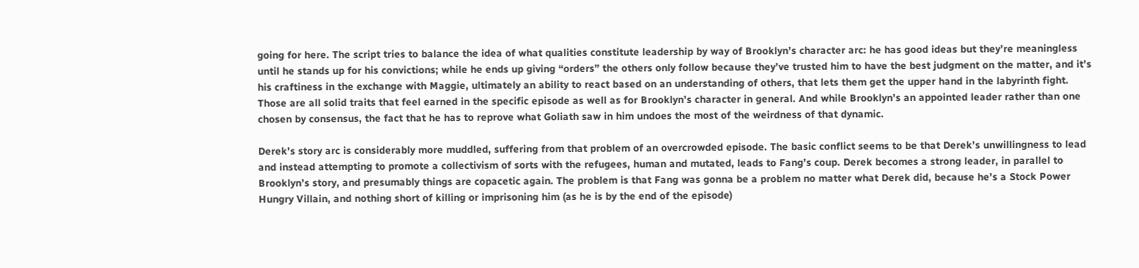going for here. The script tries to balance the idea of what qualities constitute leadership by way of Brooklyn’s character arc: he has good ideas but they’re meaningless until he stands up for his convictions; while he ends up giving “orders” the others only follow because they’ve trusted him to have the best judgment on the matter, and it’s his craftiness in the exchange with Maggie, ultimately an ability to react based on an understanding of others, that lets them get the upper hand in the labyrinth fight. Those are all solid traits that feel earned in the specific episode as well as for Brooklyn’s character in general. And while Brooklyn’s an appointed leader rather than one chosen by consensus, the fact that he has to reprove what Goliath saw in him undoes the most of the weirdness of that dynamic.

Derek’s story arc is considerably more muddled, suffering from that problem of an overcrowded episode. The basic conflict seems to be that Derek’s unwillingness to lead and instead attempting to promote a collectivism of sorts with the refugees, human and mutated, leads to Fang’s coup. Derek becomes a strong leader, in parallel to Brooklyn’s story, and presumably things are copacetic again. The problem is that Fang was gonna be a problem no matter what Derek did, because he’s a Stock Power Hungry Villain, and nothing short of killing or imprisoning him (as he is by the end of the episode)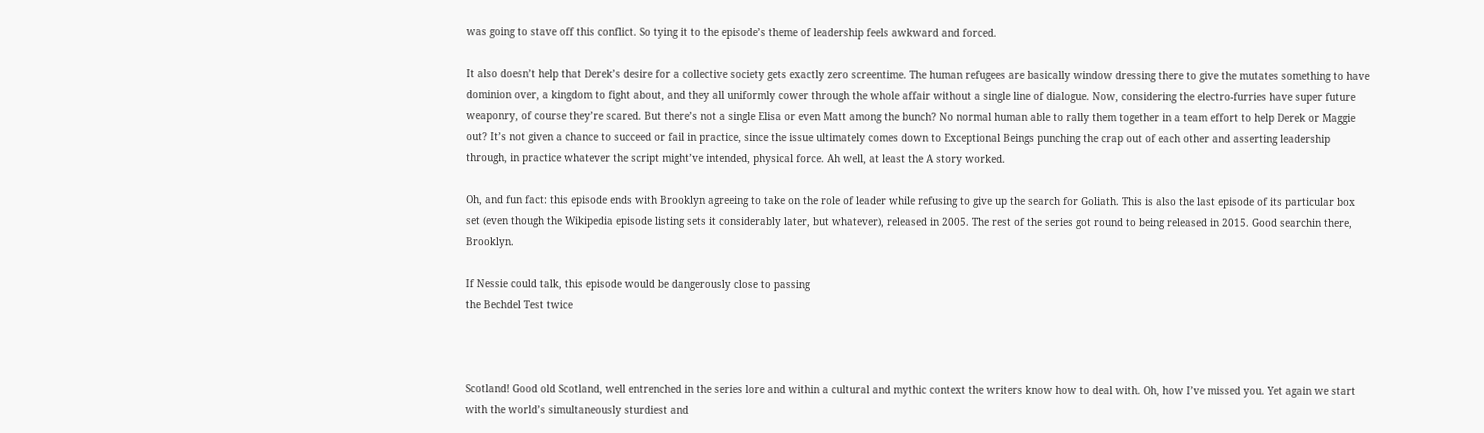was going to stave off this conflict. So tying it to the episode’s theme of leadership feels awkward and forced.

It also doesn’t help that Derek’s desire for a collective society gets exactly zero screentime. The human refugees are basically window dressing there to give the mutates something to have dominion over, a kingdom to fight about, and they all uniformly cower through the whole affair without a single line of dialogue. Now, considering the electro-furries have super future weaponry, of course they’re scared. But there’s not a single Elisa or even Matt among the bunch? No normal human able to rally them together in a team effort to help Derek or Maggie out? It’s not given a chance to succeed or fail in practice, since the issue ultimately comes down to Exceptional Beings punching the crap out of each other and asserting leadership through, in practice whatever the script might’ve intended, physical force. Ah well, at least the A story worked.

Oh, and fun fact: this episode ends with Brooklyn agreeing to take on the role of leader while refusing to give up the search for Goliath. This is also the last episode of its particular box set (even though the Wikipedia episode listing sets it considerably later, but whatever), released in 2005. The rest of the series got round to being released in 2015. Good searchin there, Brooklyn.

If Nessie could talk, this episode would be dangerously close to passing
the Bechdel Test twice



Scotland! Good old Scotland, well entrenched in the series lore and within a cultural and mythic context the writers know how to deal with. Oh, how I’ve missed you. Yet again we start with the world’s simultaneously sturdiest and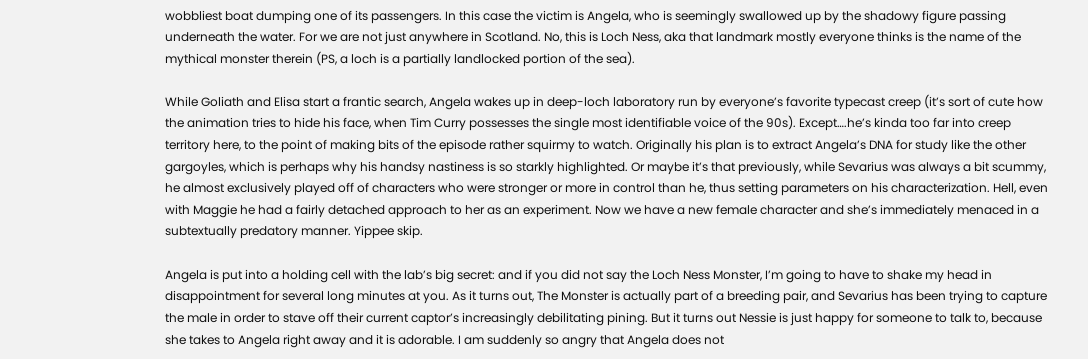wobbliest boat dumping one of its passengers. In this case the victim is Angela, who is seemingly swallowed up by the shadowy figure passing underneath the water. For we are not just anywhere in Scotland. No, this is Loch Ness, aka that landmark mostly everyone thinks is the name of the mythical monster therein (PS, a loch is a partially landlocked portion of the sea).

While Goliath and Elisa start a frantic search, Angela wakes up in deep-loch laboratory run by everyone’s favorite typecast creep (it’s sort of cute how the animation tries to hide his face, when Tim Curry possesses the single most identifiable voice of the 90s). Except….he’s kinda too far into creep territory here, to the point of making bits of the episode rather squirmy to watch. Originally his plan is to extract Angela’s DNA for study like the other gargoyles, which is perhaps why his handsy nastiness is so starkly highlighted. Or maybe it’s that previously, while Sevarius was always a bit scummy, he almost exclusively played off of characters who were stronger or more in control than he, thus setting parameters on his characterization. Hell, even with Maggie he had a fairly detached approach to her as an experiment. Now we have a new female character and she’s immediately menaced in a subtextually predatory manner. Yippee skip.

Angela is put into a holding cell with the lab’s big secret: and if you did not say the Loch Ness Monster, I’m going to have to shake my head in disappointment for several long minutes at you. As it turns out, The Monster is actually part of a breeding pair, and Sevarius has been trying to capture the male in order to stave off their current captor’s increasingly debilitating pining. But it turns out Nessie is just happy for someone to talk to, because she takes to Angela right away and it is adorable. I am suddenly so angry that Angela does not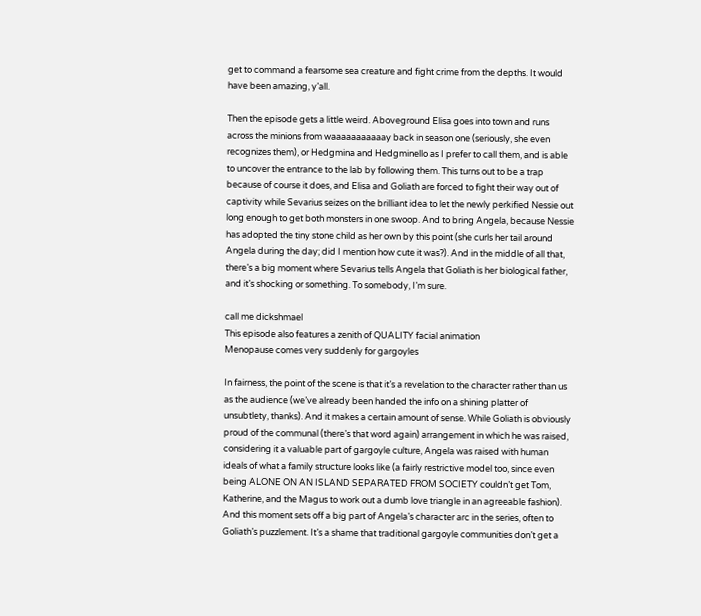get to command a fearsome sea creature and fight crime from the depths. It would have been amazing, y’all.

Then the episode gets a little weird. Aboveground Elisa goes into town and runs across the minions from waaaaaaaaaaay back in season one (seriously, she even recognizes them), or Hedgmina and Hedgminello as I prefer to call them, and is able to uncover the entrance to the lab by following them. This turns out to be a trap because of course it does, and Elisa and Goliath are forced to fight their way out of captivity while Sevarius seizes on the brilliant idea to let the newly perkified Nessie out long enough to get both monsters in one swoop. And to bring Angela, because Nessie has adopted the tiny stone child as her own by this point (she curls her tail around Angela during the day; did I mention how cute it was?). And in the middle of all that, there’s a big moment where Sevarius tells Angela that Goliath is her biological father, and it’s shocking or something. To somebody, I’m sure.

call me dickshmael
This episode also features a zenith of QUALITY facial animation
Menopause comes very suddenly for gargoyles

In fairness, the point of the scene is that it’s a revelation to the character rather than us as the audience (we’ve already been handed the info on a shining platter of unsubtlety, thanks). And it makes a certain amount of sense. While Goliath is obviously proud of the communal (there’s that word again) arrangement in which he was raised, considering it a valuable part of gargoyle culture, Angela was raised with human ideals of what a family structure looks like (a fairly restrictive model too, since even being ALONE ON AN ISLAND SEPARATED FROM SOCIETY couldn’t get Tom, Katherine, and the Magus to work out a dumb love triangle in an agreeable fashion). And this moment sets off a big part of Angela’s character arc in the series, often to Goliath’s puzzlement. It’s a shame that traditional gargoyle communities don’t get a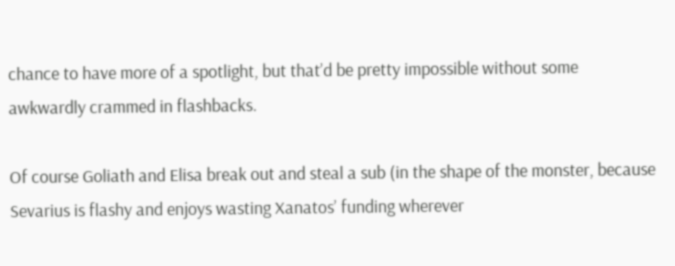chance to have more of a spotlight, but that’d be pretty impossible without some awkwardly crammed in flashbacks.

Of course Goliath and Elisa break out and steal a sub (in the shape of the monster, because Sevarius is flashy and enjoys wasting Xanatos’ funding wherever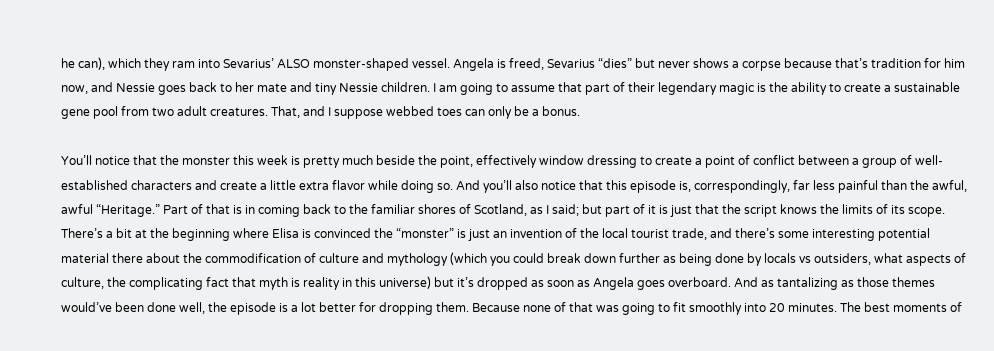he can), which they ram into Sevarius’ ALSO monster-shaped vessel. Angela is freed, Sevarius “dies” but never shows a corpse because that’s tradition for him now, and Nessie goes back to her mate and tiny Nessie children. I am going to assume that part of their legendary magic is the ability to create a sustainable gene pool from two adult creatures. That, and I suppose webbed toes can only be a bonus.

You’ll notice that the monster this week is pretty much beside the point, effectively window dressing to create a point of conflict between a group of well-established characters and create a little extra flavor while doing so. And you’ll also notice that this episode is, correspondingly, far less painful than the awful, awful “Heritage.” Part of that is in coming back to the familiar shores of Scotland, as I said; but part of it is just that the script knows the limits of its scope. There’s a bit at the beginning where Elisa is convinced the “monster” is just an invention of the local tourist trade, and there’s some interesting potential material there about the commodification of culture and mythology (which you could break down further as being done by locals vs outsiders, what aspects of culture, the complicating fact that myth is reality in this universe) but it’s dropped as soon as Angela goes overboard. And as tantalizing as those themes would’ve been done well, the episode is a lot better for dropping them. Because none of that was going to fit smoothly into 20 minutes. The best moments of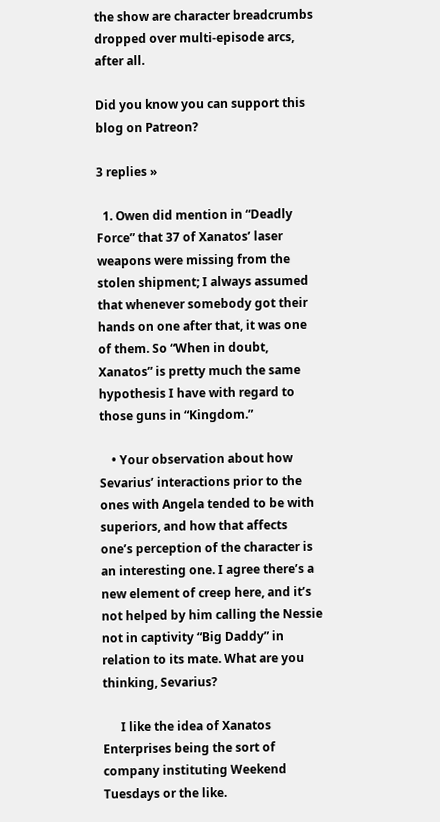the show are character breadcrumbs dropped over multi-episode arcs, after all.

Did you know you can support this blog on Patreon?

3 replies »

  1. Owen did mention in “Deadly Force” that 37 of Xanatos’ laser weapons were missing from the stolen shipment; I always assumed that whenever somebody got their hands on one after that, it was one of them. So “When in doubt, Xanatos” is pretty much the same hypothesis I have with regard to those guns in “Kingdom.”

    • Your observation about how Sevarius’ interactions prior to the ones with Angela tended to be with superiors, and how that affects one’s perception of the character is an interesting one. I agree there’s a new element of creep here, and it’s not helped by him calling the Nessie not in captivity “Big Daddy” in relation to its mate. What are you thinking, Sevarius?

      I like the idea of Xanatos Enterprises being the sort of company instituting Weekend Tuesdays or the like.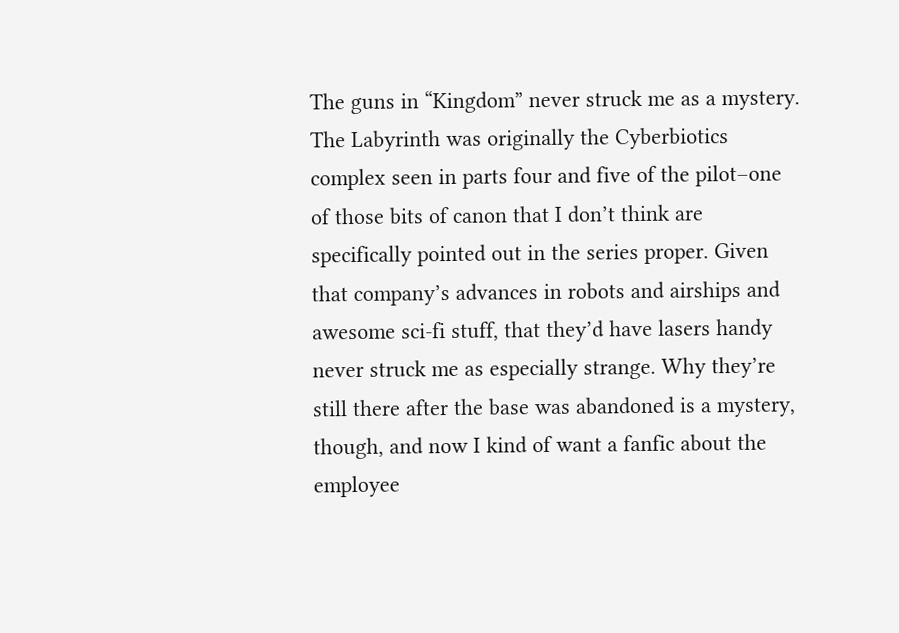The guns in “Kingdom” never struck me as a mystery. The Labyrinth was originally the Cyberbiotics complex seen in parts four and five of the pilot–one of those bits of canon that I don’t think are specifically pointed out in the series proper. Given that company’s advances in robots and airships and awesome sci-fi stuff, that they’d have lasers handy never struck me as especially strange. Why they’re still there after the base was abandoned is a mystery, though, and now I kind of want a fanfic about the employee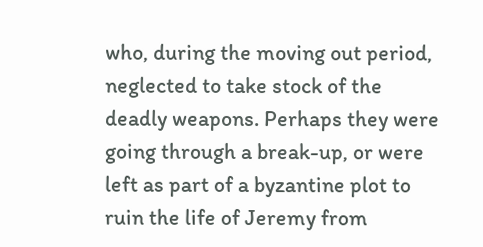who, during the moving out period, neglected to take stock of the deadly weapons. Perhaps they were going through a break-up, or were left as part of a byzantine plot to ruin the life of Jeremy from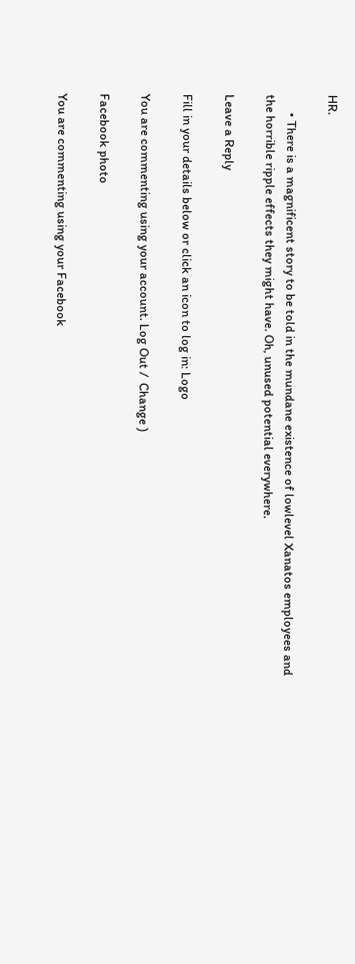HR.

      • There is a magnificent story to be told in the mundane existence of lowlevel Xanatos employees and the horrible ripple effects they might have. Oh, unused potential everywhere.

Leave a Reply

Fill in your details below or click an icon to log in: Logo

You are commenting using your account. Log Out /  Change )

Facebook photo

You are commenting using your Facebook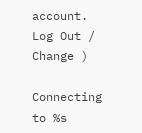account. Log Out /  Change )

Connecting to %s